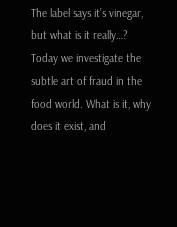The label says it’s vinegar, but what is it really…? Today we investigate the subtle art of fraud in the food world. What is it, why does it exist, and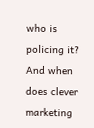who is policing it? And when does clever marketing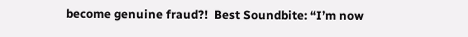become genuine fraud?!  Best Soundbite: “I’m now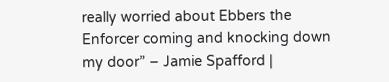really worried about Ebbers the Enforcer coming and knocking down my door” – Jamie Spafford |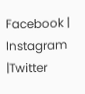Facebook | Instagram |Twitter